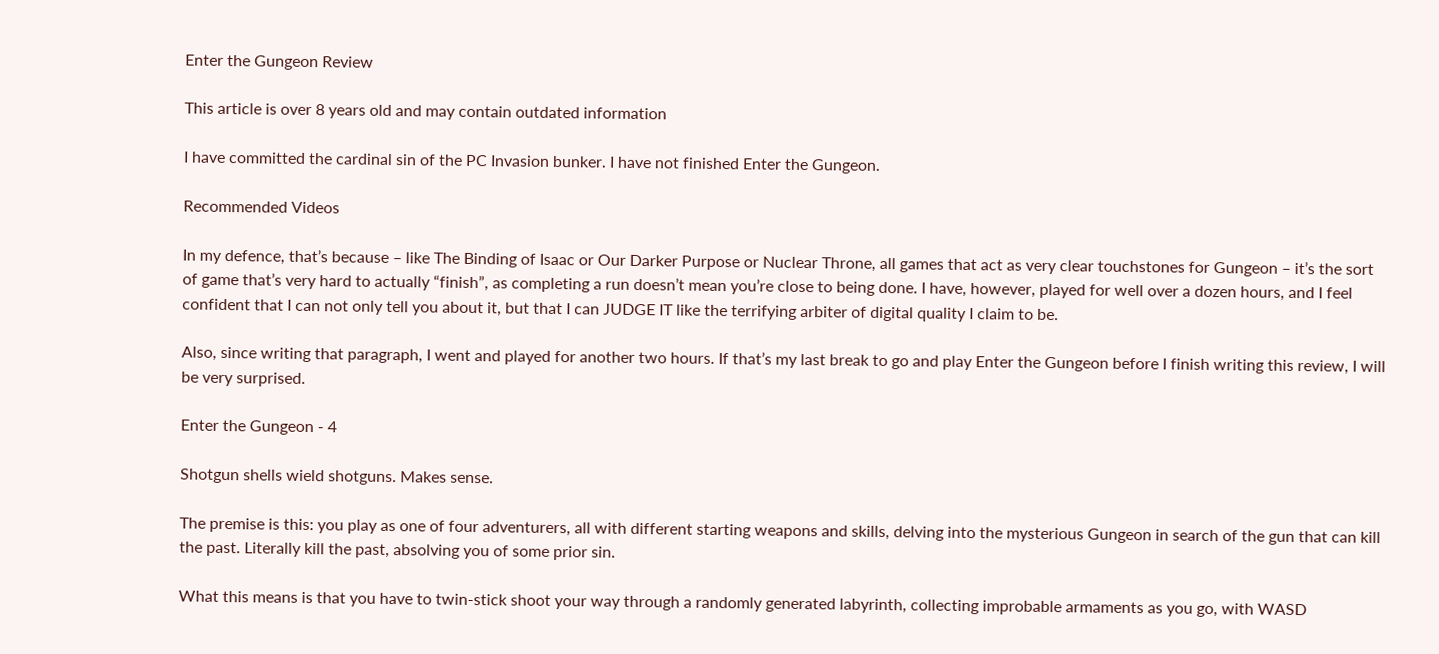Enter the Gungeon Review

This article is over 8 years old and may contain outdated information

I have committed the cardinal sin of the PC Invasion bunker. I have not finished Enter the Gungeon.

Recommended Videos

In my defence, that’s because – like The Binding of Isaac or Our Darker Purpose or Nuclear Throne, all games that act as very clear touchstones for Gungeon – it’s the sort of game that’s very hard to actually “finish”, as completing a run doesn’t mean you’re close to being done. I have, however, played for well over a dozen hours, and I feel confident that I can not only tell you about it, but that I can JUDGE IT like the terrifying arbiter of digital quality I claim to be.

Also, since writing that paragraph, I went and played for another two hours. If that’s my last break to go and play Enter the Gungeon before I finish writing this review, I will be very surprised.

Enter the Gungeon - 4

Shotgun shells wield shotguns. Makes sense.

The premise is this: you play as one of four adventurers, all with different starting weapons and skills, delving into the mysterious Gungeon in search of the gun that can kill the past. Literally kill the past, absolving you of some prior sin.

What this means is that you have to twin-stick shoot your way through a randomly generated labyrinth, collecting improbable armaments as you go, with WASD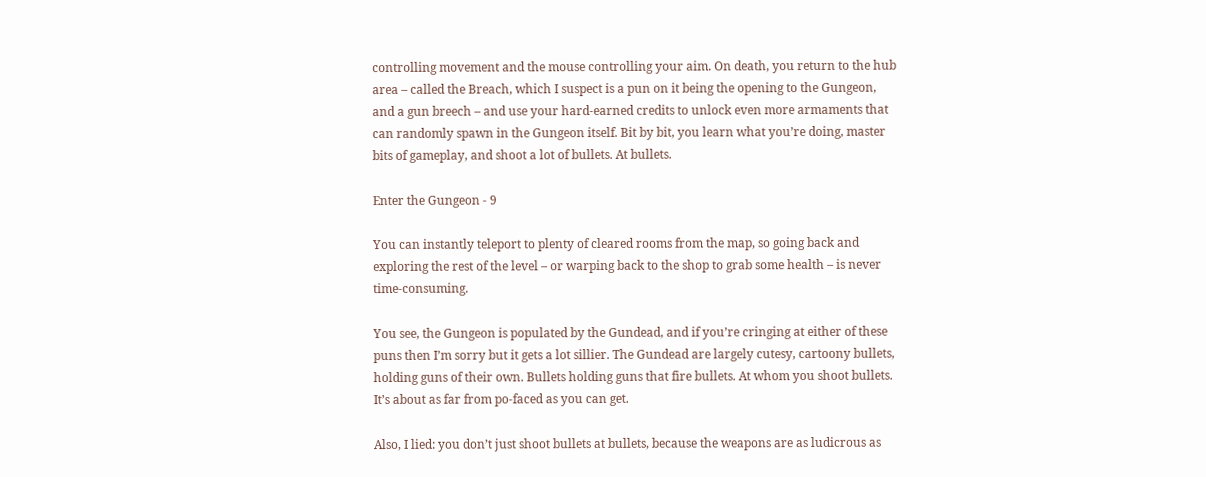controlling movement and the mouse controlling your aim. On death, you return to the hub area – called the Breach, which I suspect is a pun on it being the opening to the Gungeon, and a gun breech – and use your hard-earned credits to unlock even more armaments that can randomly spawn in the Gungeon itself. Bit by bit, you learn what you’re doing, master bits of gameplay, and shoot a lot of bullets. At bullets.

Enter the Gungeon - 9

You can instantly teleport to plenty of cleared rooms from the map, so going back and exploring the rest of the level – or warping back to the shop to grab some health – is never time-consuming.

You see, the Gungeon is populated by the Gundead, and if you’re cringing at either of these puns then I’m sorry but it gets a lot sillier. The Gundead are largely cutesy, cartoony bullets, holding guns of their own. Bullets holding guns that fire bullets. At whom you shoot bullets. It’s about as far from po-faced as you can get.

Also, I lied: you don’t just shoot bullets at bullets, because the weapons are as ludicrous as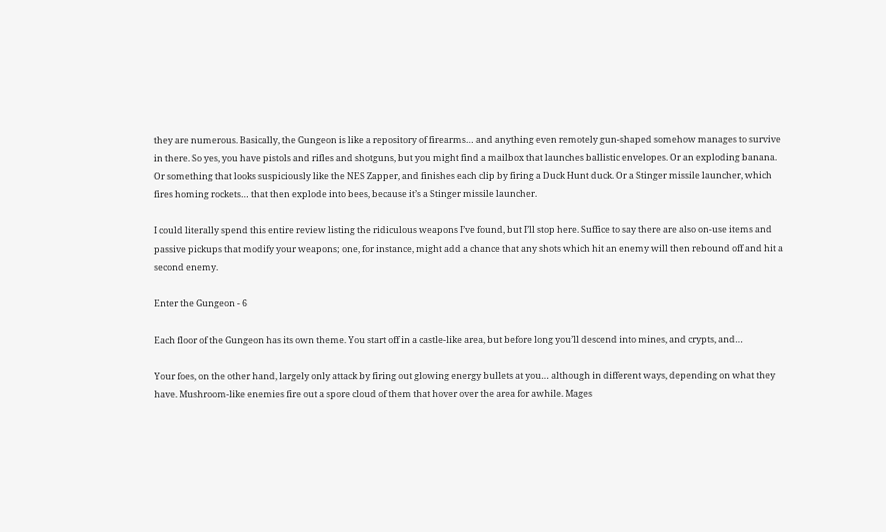they are numerous. Basically, the Gungeon is like a repository of firearms… and anything even remotely gun-shaped somehow manages to survive in there. So yes, you have pistols and rifles and shotguns, but you might find a mailbox that launches ballistic envelopes. Or an exploding banana. Or something that looks suspiciously like the NES Zapper, and finishes each clip by firing a Duck Hunt duck. Or a Stinger missile launcher, which fires homing rockets… that then explode into bees, because it’s a Stinger missile launcher.

I could literally spend this entire review listing the ridiculous weapons I’ve found, but I’ll stop here. Suffice to say there are also on-use items and passive pickups that modify your weapons; one, for instance, might add a chance that any shots which hit an enemy will then rebound off and hit a second enemy.

Enter the Gungeon - 6

Each floor of the Gungeon has its own theme. You start off in a castle-like area, but before long you’ll descend into mines, and crypts, and…

Your foes, on the other hand, largely only attack by firing out glowing energy bullets at you… although in different ways, depending on what they have. Mushroom-like enemies fire out a spore cloud of them that hover over the area for awhile. Mages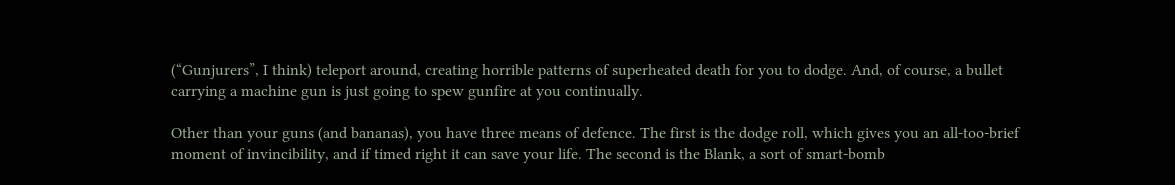(“Gunjurers”, I think) teleport around, creating horrible patterns of superheated death for you to dodge. And, of course, a bullet carrying a machine gun is just going to spew gunfire at you continually.

Other than your guns (and bananas), you have three means of defence. The first is the dodge roll, which gives you an all-too-brief moment of invincibility, and if timed right it can save your life. The second is the Blank, a sort of smart-bomb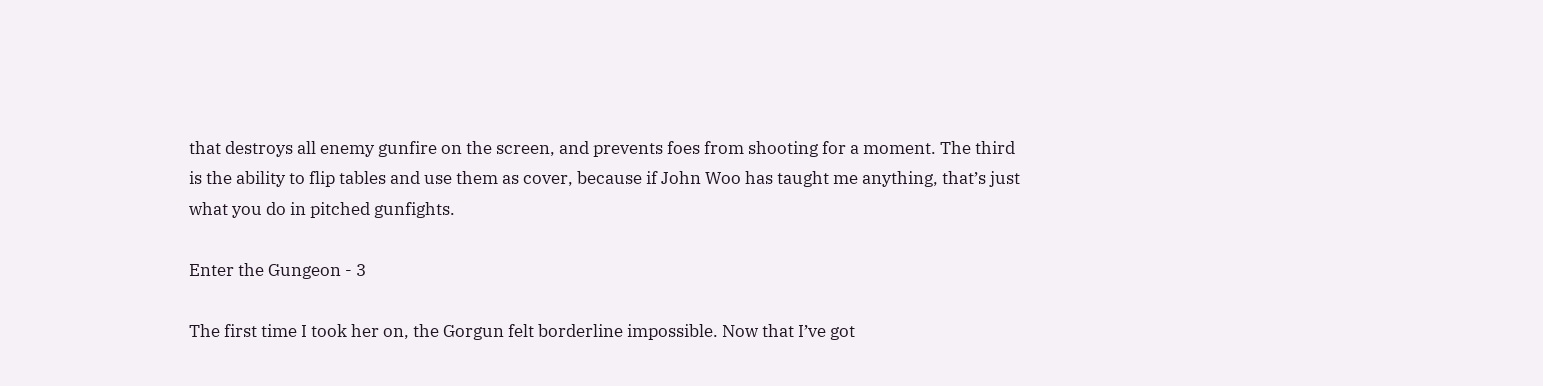that destroys all enemy gunfire on the screen, and prevents foes from shooting for a moment. The third is the ability to flip tables and use them as cover, because if John Woo has taught me anything, that’s just what you do in pitched gunfights.

Enter the Gungeon - 3

The first time I took her on, the Gorgun felt borderline impossible. Now that I’ve got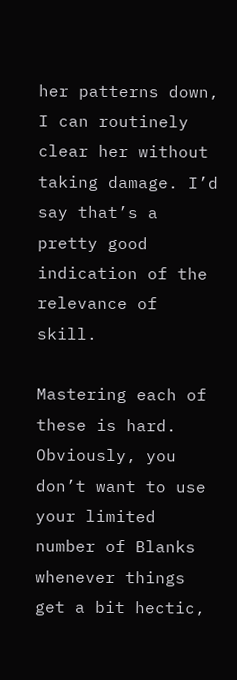her patterns down, I can routinely clear her without taking damage. I’d say that’s a pretty good indication of the relevance of skill.

Mastering each of these is hard. Obviously, you don’t want to use your limited number of Blanks whenever things get a bit hectic,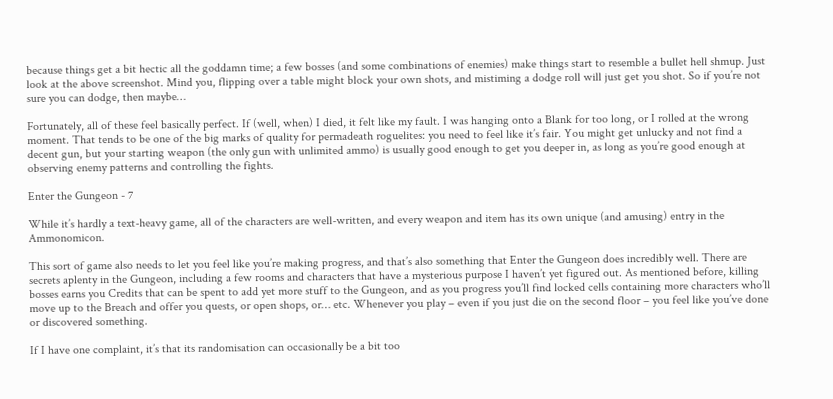because things get a bit hectic all the goddamn time; a few bosses (and some combinations of enemies) make things start to resemble a bullet hell shmup. Just look at the above screenshot. Mind you, flipping over a table might block your own shots, and mistiming a dodge roll will just get you shot. So if you’re not sure you can dodge, then maybe…

Fortunately, all of these feel basically perfect. If (well, when) I died, it felt like my fault. I was hanging onto a Blank for too long, or I rolled at the wrong moment. That tends to be one of the big marks of quality for permadeath roguelites: you need to feel like it’s fair. You might get unlucky and not find a decent gun, but your starting weapon (the only gun with unlimited ammo) is usually good enough to get you deeper in, as long as you’re good enough at observing enemy patterns and controlling the fights.

Enter the Gungeon - 7

While it’s hardly a text-heavy game, all of the characters are well-written, and every weapon and item has its own unique (and amusing) entry in the Ammonomicon.

This sort of game also needs to let you feel like you’re making progress, and that’s also something that Enter the Gungeon does incredibly well. There are secrets aplenty in the Gungeon, including a few rooms and characters that have a mysterious purpose I haven’t yet figured out. As mentioned before, killing bosses earns you Credits that can be spent to add yet more stuff to the Gungeon, and as you progress you’ll find locked cells containing more characters who’ll move up to the Breach and offer you quests, or open shops, or… etc. Whenever you play – even if you just die on the second floor – you feel like you’ve done or discovered something.

If I have one complaint, it’s that its randomisation can occasionally be a bit too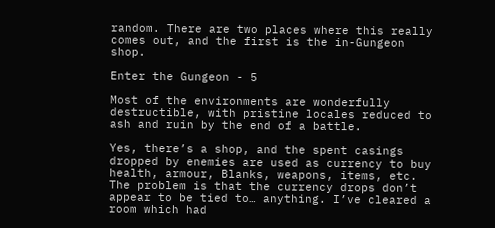random. There are two places where this really comes out, and the first is the in-Gungeon shop.

Enter the Gungeon - 5

Most of the environments are wonderfully destructible, with pristine locales reduced to ash and ruin by the end of a battle.

Yes, there’s a shop, and the spent casings dropped by enemies are used as currency to buy health, armour, Blanks, weapons, items, etc. The problem is that the currency drops don’t appear to be tied to… anything. I’ve cleared a room which had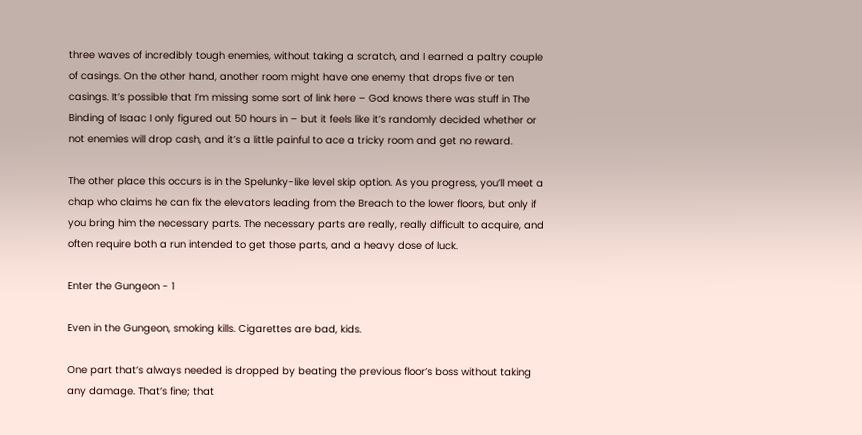three waves of incredibly tough enemies, without taking a scratch, and I earned a paltry couple of casings. On the other hand, another room might have one enemy that drops five or ten casings. It’s possible that I’m missing some sort of link here – God knows there was stuff in The Binding of Isaac I only figured out 50 hours in – but it feels like it’s randomly decided whether or not enemies will drop cash, and it’s a little painful to ace a tricky room and get no reward.

The other place this occurs is in the Spelunky-like level skip option. As you progress, you’ll meet a chap who claims he can fix the elevators leading from the Breach to the lower floors, but only if you bring him the necessary parts. The necessary parts are really, really difficult to acquire, and often require both a run intended to get those parts, and a heavy dose of luck.

Enter the Gungeon - 1

Even in the Gungeon, smoking kills. Cigarettes are bad, kids.

One part that’s always needed is dropped by beating the previous floor’s boss without taking any damage. That’s fine; that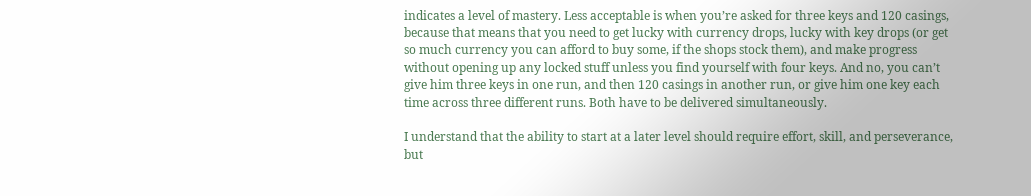indicates a level of mastery. Less acceptable is when you’re asked for three keys and 120 casings, because that means that you need to get lucky with currency drops, lucky with key drops (or get so much currency you can afford to buy some, if the shops stock them), and make progress without opening up any locked stuff unless you find yourself with four keys. And no, you can’t give him three keys in one run, and then 120 casings in another run, or give him one key each time across three different runs. Both have to be delivered simultaneously.

I understand that the ability to start at a later level should require effort, skill, and perseverance, but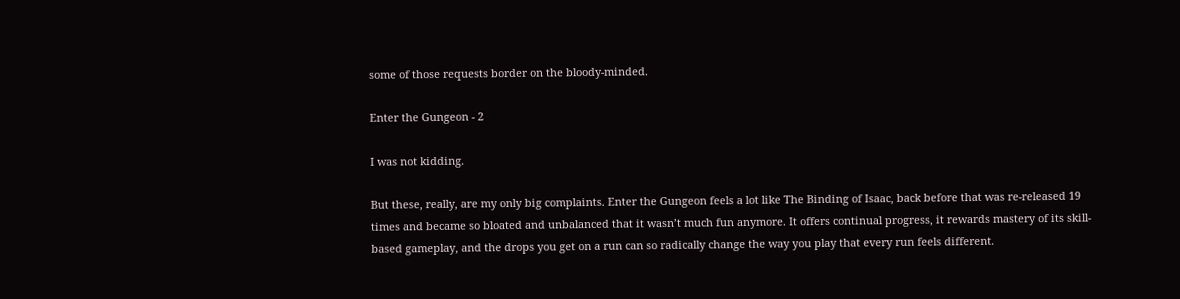some of those requests border on the bloody-minded.

Enter the Gungeon - 2

I was not kidding.

But these, really, are my only big complaints. Enter the Gungeon feels a lot like The Binding of Isaac, back before that was re-released 19 times and became so bloated and unbalanced that it wasn’t much fun anymore. It offers continual progress, it rewards mastery of its skill-based gameplay, and the drops you get on a run can so radically change the way you play that every run feels different.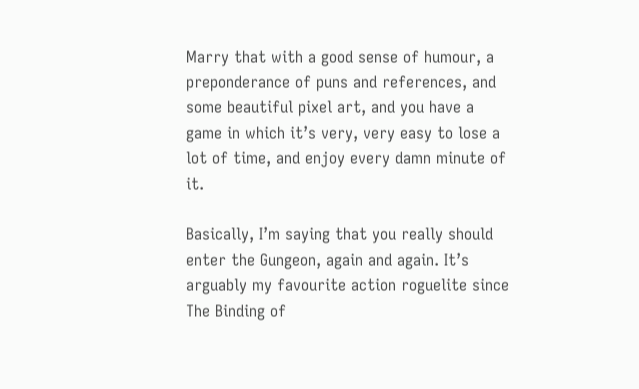Marry that with a good sense of humour, a preponderance of puns and references, and some beautiful pixel art, and you have a game in which it’s very, very easy to lose a lot of time, and enjoy every damn minute of it.

Basically, I’m saying that you really should enter the Gungeon, again and again. It’s arguably my favourite action roguelite since The Binding of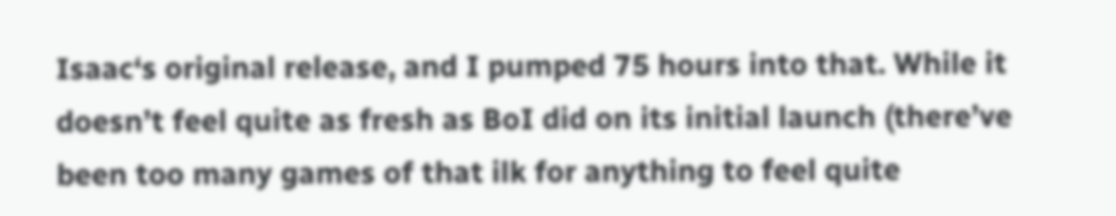Isaac‘s original release, and I pumped 75 hours into that. While it doesn’t feel quite as fresh as BoI did on its initial launch (there’ve been too many games of that ilk for anything to feel quite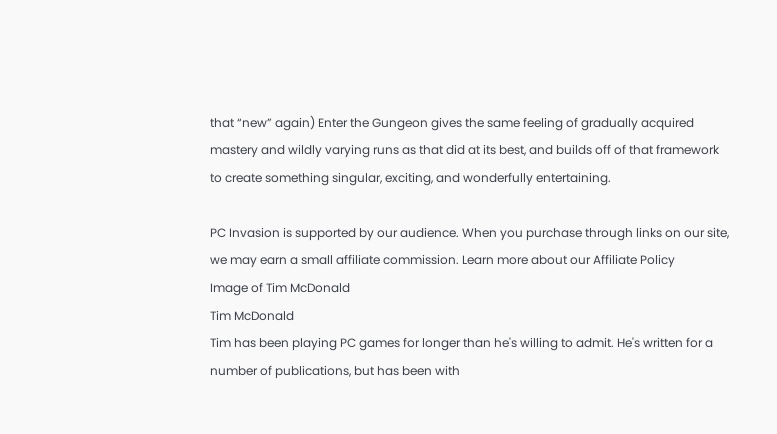that “new” again) Enter the Gungeon gives the same feeling of gradually acquired mastery and wildly varying runs as that did at its best, and builds off of that framework to create something singular, exciting, and wonderfully entertaining.

PC Invasion is supported by our audience. When you purchase through links on our site, we may earn a small affiliate commission. Learn more about our Affiliate Policy
Image of Tim McDonald
Tim McDonald
Tim has been playing PC games for longer than he's willing to admit. He's written for a number of publications, but has been with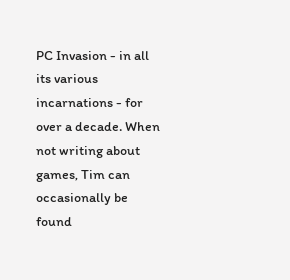PC Invasion - in all its various incarnations - for over a decade. When not writing about games, Tim can occasionally be found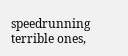speedrunning terrible ones,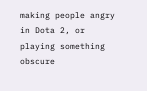making people angry in Dota 2, or playing something obscure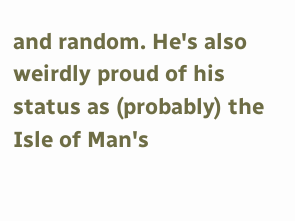and random. He's also weirdly proud of his status as (probably) the Isle of Man's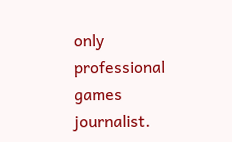only professional games journalist.